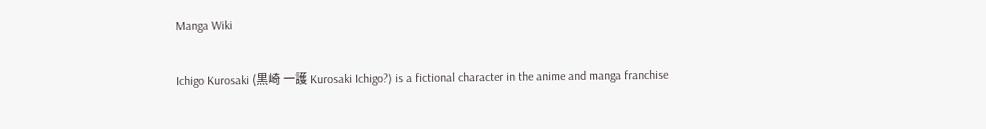Manga Wiki

Ichigo Kurosaki (黒崎 一護 Kurosaki Ichigo?) is a fictional character in the anime and manga franchise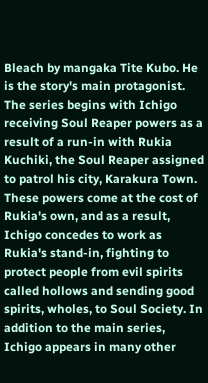Bleach by mangaka Tite Kubo. He is the story's main protagonist. The series begins with Ichigo receiving Soul Reaper powers as a result of a run-in with Rukia Kuchiki, the Soul Reaper assigned to patrol his city, Karakura Town. These powers come at the cost of Rukia's own, and as a result, Ichigo concedes to work as Rukia's stand-in, fighting to protect people from evil spirits called hollows and sending good spirits, wholes, to Soul Society. In addition to the main series, Ichigo appears in many other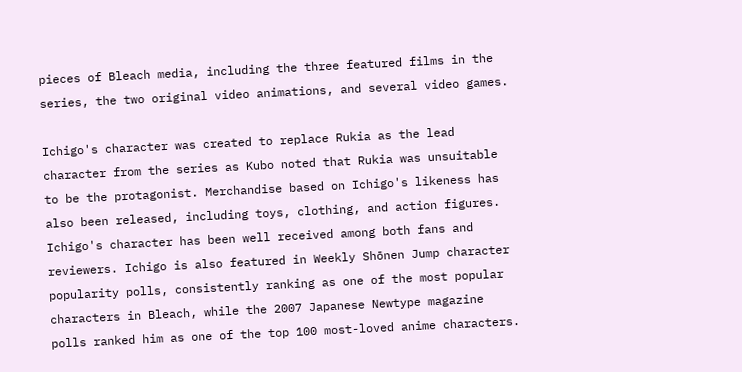pieces of Bleach media, including the three featured films in the series, the two original video animations, and several video games.

Ichigo's character was created to replace Rukia as the lead character from the series as Kubo noted that Rukia was unsuitable to be the protagonist. Merchandise based on Ichigo's likeness has also been released, including toys, clothing, and action figures. Ichigo's character has been well received among both fans and reviewers. Ichigo is also featured in Weekly Shōnen Jump character popularity polls, consistently ranking as one of the most popular characters in Bleach, while the 2007 Japanese Newtype magazine polls ranked him as one of the top 100 most-loved anime characters.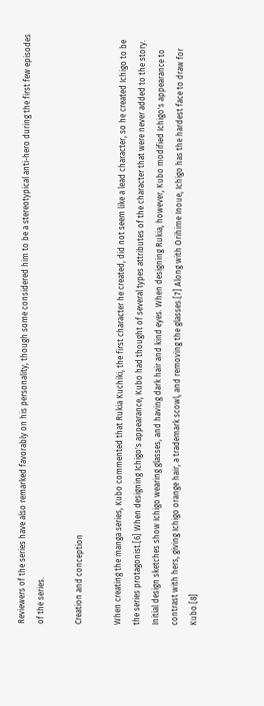Reviewers of the series have also remarked favorably on his personality, though some considered him to be a stereotypical anti-hero during the first few episodes of the series.

Creation and conception

When creating the manga series, Kubo commented that Rukia Kuchiki, the first character he created, did not seem like a lead character, so he created Ichigo to be the series protagonist.[6] When designing Ichigo's appearance, Kubo had thought of several types attributes of the character that were never added to the story. Initial design sketches show Ichigo wearing glasses, and having dark hair and kind eyes. When designing Rukia, however, Kubo modified Ichigo's appearance to contrast with hers, giving Ichigo orange hair, a trademark scowl, and removing the glasses.[7] Along with Orihime Inoue, Ichigo has the hardest face to draw for Kubo.[8]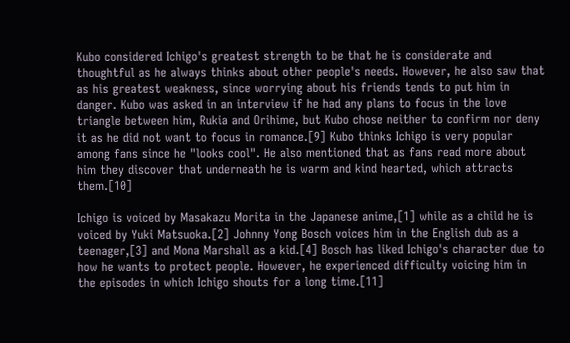Kubo considered Ichigo's greatest strength to be that he is considerate and thoughtful as he always thinks about other people's needs. However, he also saw that as his greatest weakness, since worrying about his friends tends to put him in danger. Kubo was asked in an interview if he had any plans to focus in the love triangle between him, Rukia and Orihime, but Kubo chose neither to confirm nor deny it as he did not want to focus in romance.[9] Kubo thinks Ichigo is very popular among fans since he "looks cool". He also mentioned that as fans read more about him they discover that underneath he is warm and kind hearted, which attracts them.[10]

Ichigo is voiced by Masakazu Morita in the Japanese anime,[1] while as a child he is voiced by Yuki Matsuoka.[2] Johnny Yong Bosch voices him in the English dub as a teenager,[3] and Mona Marshall as a kid.[4] Bosch has liked Ichigo's character due to how he wants to protect people. However, he experienced difficulty voicing him in the episodes in which Ichigo shouts for a long time.[11]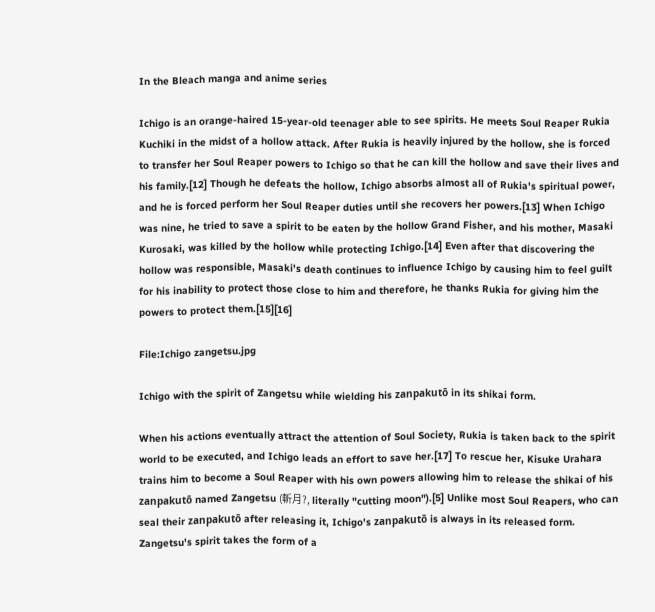In the Bleach manga and anime series

Ichigo is an orange-haired 15-year-old teenager able to see spirits. He meets Soul Reaper Rukia Kuchiki in the midst of a hollow attack. After Rukia is heavily injured by the hollow, she is forced to transfer her Soul Reaper powers to Ichigo so that he can kill the hollow and save their lives and his family.[12] Though he defeats the hollow, Ichigo absorbs almost all of Rukia's spiritual power, and he is forced perform her Soul Reaper duties until she recovers her powers.[13] When Ichigo was nine, he tried to save a spirit to be eaten by the hollow Grand Fisher, and his mother, Masaki Kurosaki, was killed by the hollow while protecting Ichigo.[14] Even after that discovering the hollow was responsible, Masaki's death continues to influence Ichigo by causing him to feel guilt for his inability to protect those close to him and therefore, he thanks Rukia for giving him the powers to protect them.[15][16]

File:Ichigo zangetsu.jpg

Ichigo with the spirit of Zangetsu while wielding his zanpakutō in its shikai form.

When his actions eventually attract the attention of Soul Society, Rukia is taken back to the spirit world to be executed, and Ichigo leads an effort to save her.[17] To rescue her, Kisuke Urahara trains him to become a Soul Reaper with his own powers allowing him to release the shikai of his zanpakutō named Zangetsu (斬月?, literally "cutting moon").[5] Unlike most Soul Reapers, who can seal their zanpakutō after releasing it, Ichigo's zanpakutō is always in its released form. Zangetsu's spirit takes the form of a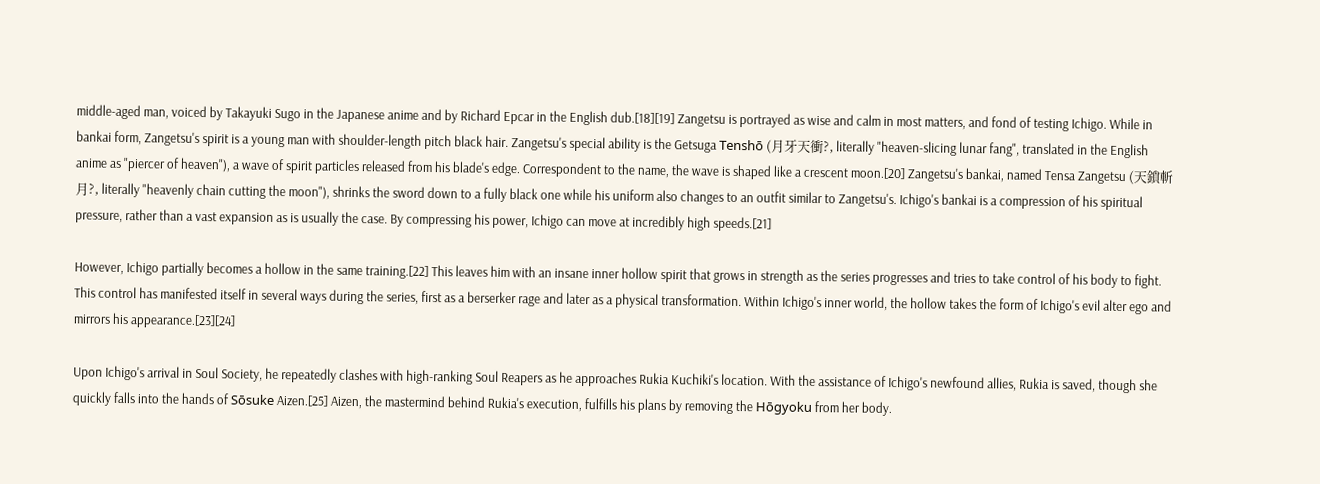middle-aged man, voiced by Takayuki Sugo in the Japanese anime and by Richard Epcar in the English dub.[18][19] Zangetsu is portrayed as wise and calm in most matters, and fond of testing Ichigo. While in bankai form, Zangetsu's spirit is a young man with shoulder-length pitch black hair. Zangetsu's special ability is the Getsuga Tenshō (月牙天衝?, literally "heaven-slicing lunar fang", translated in the English anime as "piercer of heaven"), a wave of spirit particles released from his blade's edge. Correspondent to the name, the wave is shaped like a crescent moon.[20] Zangetsu's bankai, named Tensa Zangetsu (天鎖斬月?, literally "heavenly chain cutting the moon"), shrinks the sword down to a fully black one while his uniform also changes to an outfit similar to Zangetsu's. Ichigo's bankai is a compression of his spiritual pressure, rather than a vast expansion as is usually the case. By compressing his power, Ichigo can move at incredibly high speeds.[21]

However, Ichigo partially becomes a hollow in the same training.[22] This leaves him with an insane inner hollow spirit that grows in strength as the series progresses and tries to take control of his body to fight. This control has manifested itself in several ways during the series, first as a berserker rage and later as a physical transformation. Within Ichigo's inner world, the hollow takes the form of Ichigo's evil alter ego and mirrors his appearance.[23][24]

Upon Ichigo's arrival in Soul Society, he repeatedly clashes with high-ranking Soul Reapers as he approaches Rukia Kuchiki's location. With the assistance of Ichigo's newfound allies, Rukia is saved, though she quickly falls into the hands of Sōsuke Aizen.[25] Aizen, the mastermind behind Rukia's execution, fulfills his plans by removing the Hōgyoku from her body.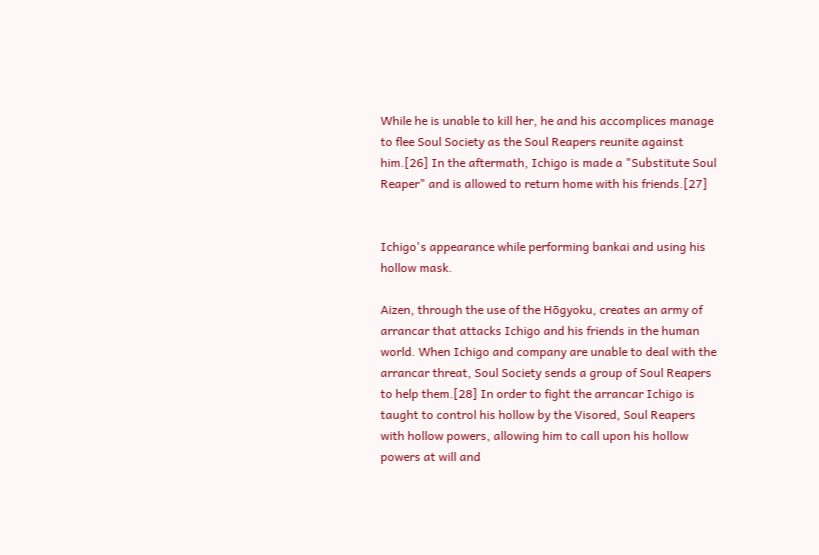While he is unable to kill her, he and his accomplices manage to flee Soul Society as the Soul Reapers reunite against him.[26] In the aftermath, Ichigo is made a "Substitute Soul Reaper" and is allowed to return home with his friends.[27]


Ichigo's appearance while performing bankai and using his hollow mask.

Aizen, through the use of the Hōgyoku, creates an army of arrancar that attacks Ichigo and his friends in the human world. When Ichigo and company are unable to deal with the arrancar threat, Soul Society sends a group of Soul Reapers to help them.[28] In order to fight the arrancar Ichigo is taught to control his hollow by the Visored, Soul Reapers with hollow powers, allowing him to call upon his hollow powers at will and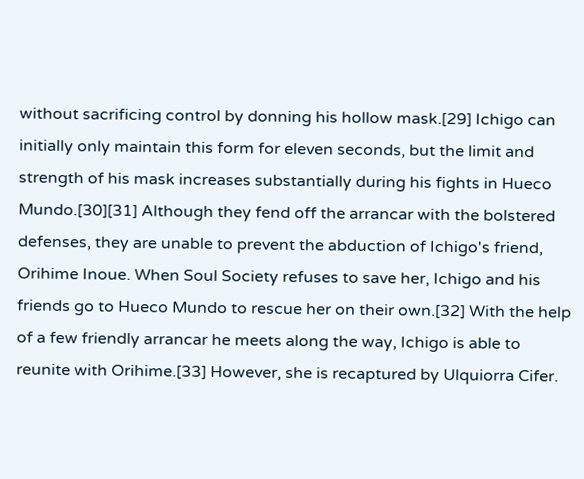without sacrificing control by donning his hollow mask.[29] Ichigo can initially only maintain this form for eleven seconds, but the limit and strength of his mask increases substantially during his fights in Hueco Mundo.[30][31] Although they fend off the arrancar with the bolstered defenses, they are unable to prevent the abduction of Ichigo's friend, Orihime Inoue. When Soul Society refuses to save her, Ichigo and his friends go to Hueco Mundo to rescue her on their own.[32] With the help of a few friendly arrancar he meets along the way, Ichigo is able to reunite with Orihime.[33] However, she is recaptured by Ulquiorra Cifer.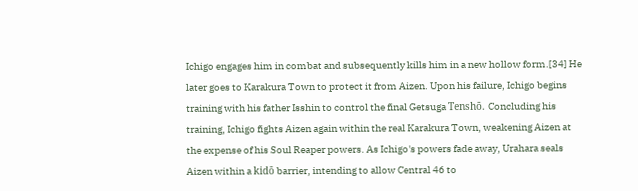Ichigo engages him in combat and subsequently kills him in a new hollow form.[34] He later goes to Karakura Town to protect it from Aizen. Upon his failure, Ichigo begins training with his father Isshin to control the final Getsuga Tenshō. Concluding his training, Ichigo fights Aizen again within the real Karakura Town, weakening Aizen at the expense of his Soul Reaper powers. As Ichigo's powers fade away, Urahara seals Aizen within a kidō barrier, intending to allow Central 46 to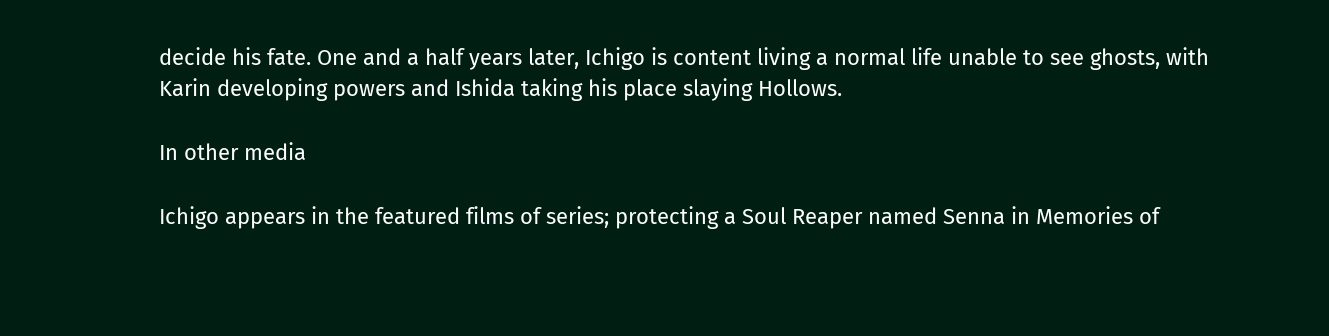decide his fate. One and a half years later, Ichigo is content living a normal life unable to see ghosts, with Karin developing powers and Ishida taking his place slaying Hollows.

In other media

Ichigo appears in the featured films of series; protecting a Soul Reaper named Senna in Memories of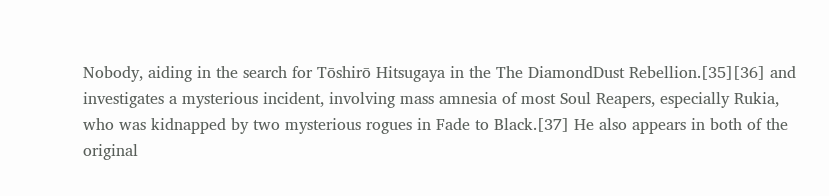Nobody, aiding in the search for Tōshirō Hitsugaya in the The DiamondDust Rebellion.[35][36] and investigates a mysterious incident, involving mass amnesia of most Soul Reapers, especially Rukia, who was kidnapped by two mysterious rogues in Fade to Black.[37] He also appears in both of the original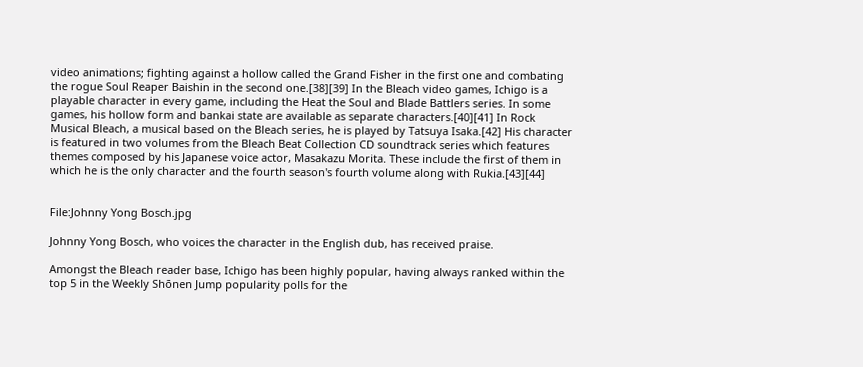video animations; fighting against a hollow called the Grand Fisher in the first one and combating the rogue Soul Reaper Baishin in the second one.[38][39] In the Bleach video games, Ichigo is a playable character in every game, including the Heat the Soul and Blade Battlers series. In some games, his hollow form and bankai state are available as separate characters.[40][41] In Rock Musical Bleach, a musical based on the Bleach series, he is played by Tatsuya Isaka.[42] His character is featured in two volumes from the Bleach Beat Collection CD soundtrack series which features themes composed by his Japanese voice actor, Masakazu Morita. These include the first of them in which he is the only character and the fourth season's fourth volume along with Rukia.[43][44]


File:Johnny Yong Bosch.jpg

Johnny Yong Bosch, who voices the character in the English dub, has received praise.

Amongst the Bleach reader base, Ichigo has been highly popular, having always ranked within the top 5 in the Weekly Shōnen Jump popularity polls for the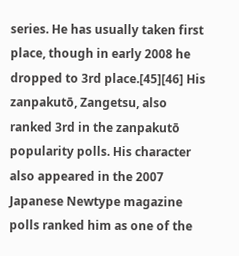series. He has usually taken first place, though in early 2008 he dropped to 3rd place.[45][46] His zanpakutō, Zangetsu, also ranked 3rd in the zanpakutō popularity polls. His character also appeared in the 2007 Japanese Newtype magazine polls ranked him as one of the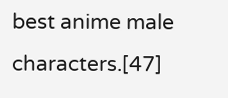best anime male characters.[47]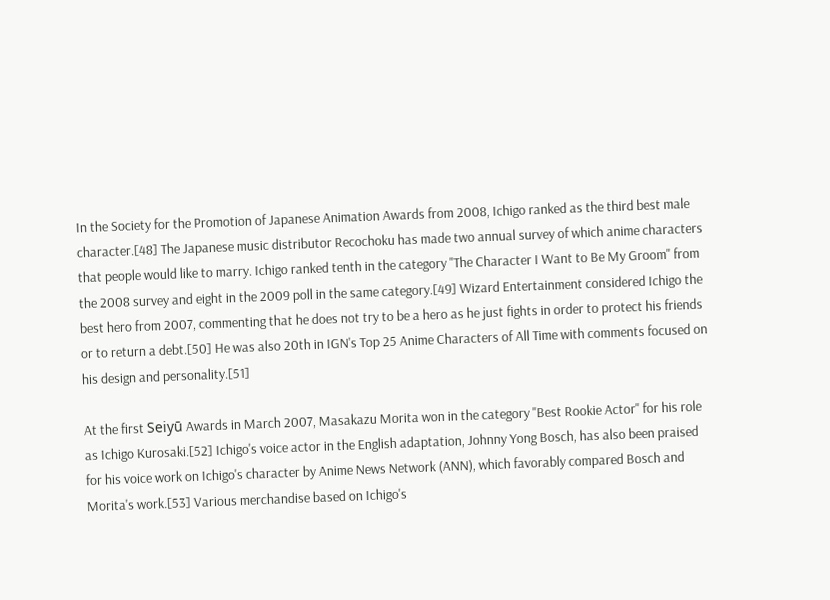In the Society for the Promotion of Japanese Animation Awards from 2008, Ichigo ranked as the third best male character.[48] The Japanese music distributor Recochoku has made two annual survey of which anime characters that people would like to marry. Ichigo ranked tenth in the category "The Character I Want to Be My Groom" from the 2008 survey and eight in the 2009 poll in the same category.[49] Wizard Entertainment considered Ichigo the best hero from 2007, commenting that he does not try to be a hero as he just fights in order to protect his friends or to return a debt.[50] He was also 20th in IGN's Top 25 Anime Characters of All Time with comments focused on his design and personality.[51]

At the first Seiyū Awards in March 2007, Masakazu Morita won in the category "Best Rookie Actor" for his role as Ichigo Kurosaki.[52] Ichigo's voice actor in the English adaptation, Johnny Yong Bosch, has also been praised for his voice work on Ichigo's character by Anime News Network (ANN), which favorably compared Bosch and Morita's work.[53] Various merchandise based on Ichigo's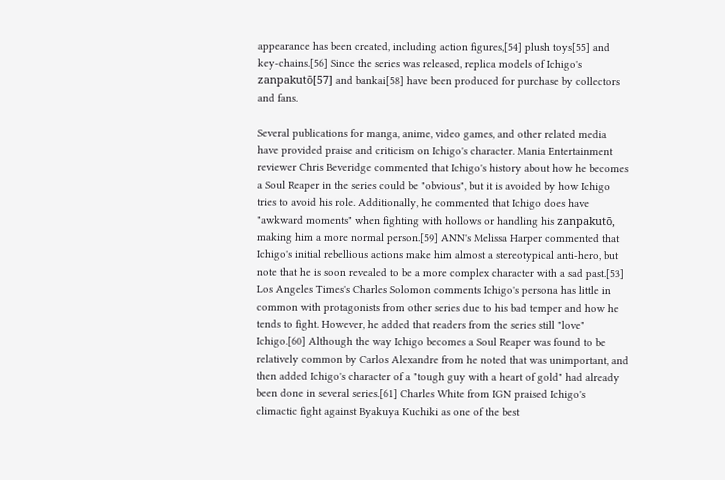appearance has been created, including action figures,[54] plush toys[55] and key-chains.[56] Since the series was released, replica models of Ichigo's zanpakutō[57] and bankai[58] have been produced for purchase by collectors and fans.

Several publications for manga, anime, video games, and other related media have provided praise and criticism on Ichigo's character. Mania Entertainment reviewer Chris Beveridge commented that Ichigo's history about how he becomes a Soul Reaper in the series could be "obvious", but it is avoided by how Ichigo tries to avoid his role. Additionally, he commented that Ichigo does have "awkward moments" when fighting with hollows or handling his zanpakutō, making him a more normal person.[59] ANN's Melissa Harper commented that Ichigo's initial rebellious actions make him almost a stereotypical anti-hero, but note that he is soon revealed to be a more complex character with a sad past.[53] Los Angeles Times's Charles Solomon comments Ichigo's persona has little in common with protagonists from other series due to his bad temper and how he tends to fight. However, he added that readers from the series still "love" Ichigo.[60] Although the way Ichigo becomes a Soul Reaper was found to be relatively common by Carlos Alexandre from he noted that was unimportant, and then added Ichigo's character of a "tough guy with a heart of gold" had already been done in several series.[61] Charles White from IGN praised Ichigo's climactic fight against Byakuya Kuchiki as one of the best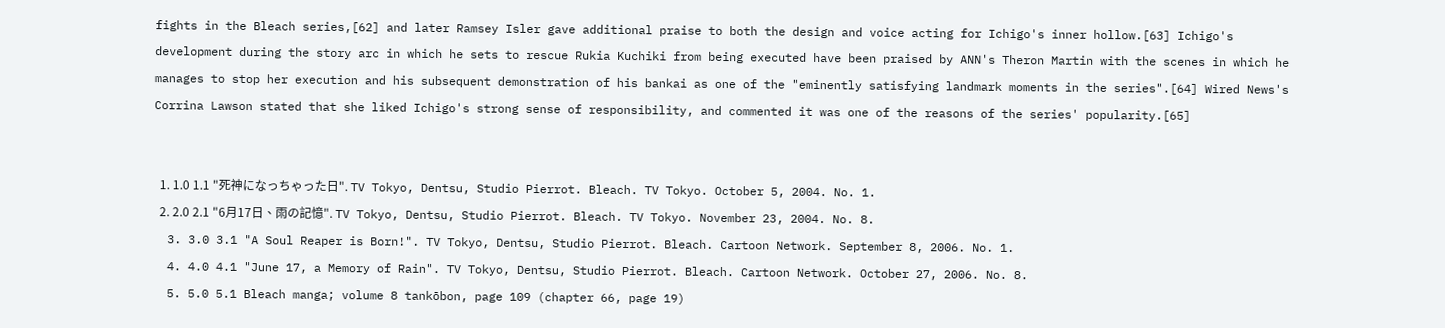fights in the Bleach series,[62] and later Ramsey Isler gave additional praise to both the design and voice acting for Ichigo's inner hollow.[63] Ichigo's development during the story arc in which he sets to rescue Rukia Kuchiki from being executed have been praised by ANN's Theron Martin with the scenes in which he manages to stop her execution and his subsequent demonstration of his bankai as one of the "eminently satisfying landmark moments in the series".[64] Wired News's Corrina Lawson stated that she liked Ichigo's strong sense of responsibility, and commented it was one of the reasons of the series' popularity.[65]


  1. 1.0 1.1 "死神になっちゃった日". TV Tokyo, Dentsu, Studio Pierrot. Bleach. TV Tokyo. October 5, 2004. No. 1.
  2. 2.0 2.1 "6月17日、雨の記憶". TV Tokyo, Dentsu, Studio Pierrot. Bleach. TV Tokyo. November 23, 2004. No. 8.
  3. 3.0 3.1 "A Soul Reaper is Born!". TV Tokyo, Dentsu, Studio Pierrot. Bleach. Cartoon Network. September 8, 2006. No. 1.
  4. 4.0 4.1 "June 17, a Memory of Rain". TV Tokyo, Dentsu, Studio Pierrot. Bleach. Cartoon Network. October 27, 2006. No. 8.
  5. 5.0 5.1 Bleach manga; volume 8 tankōbon, page 109 (chapter 66, page 19)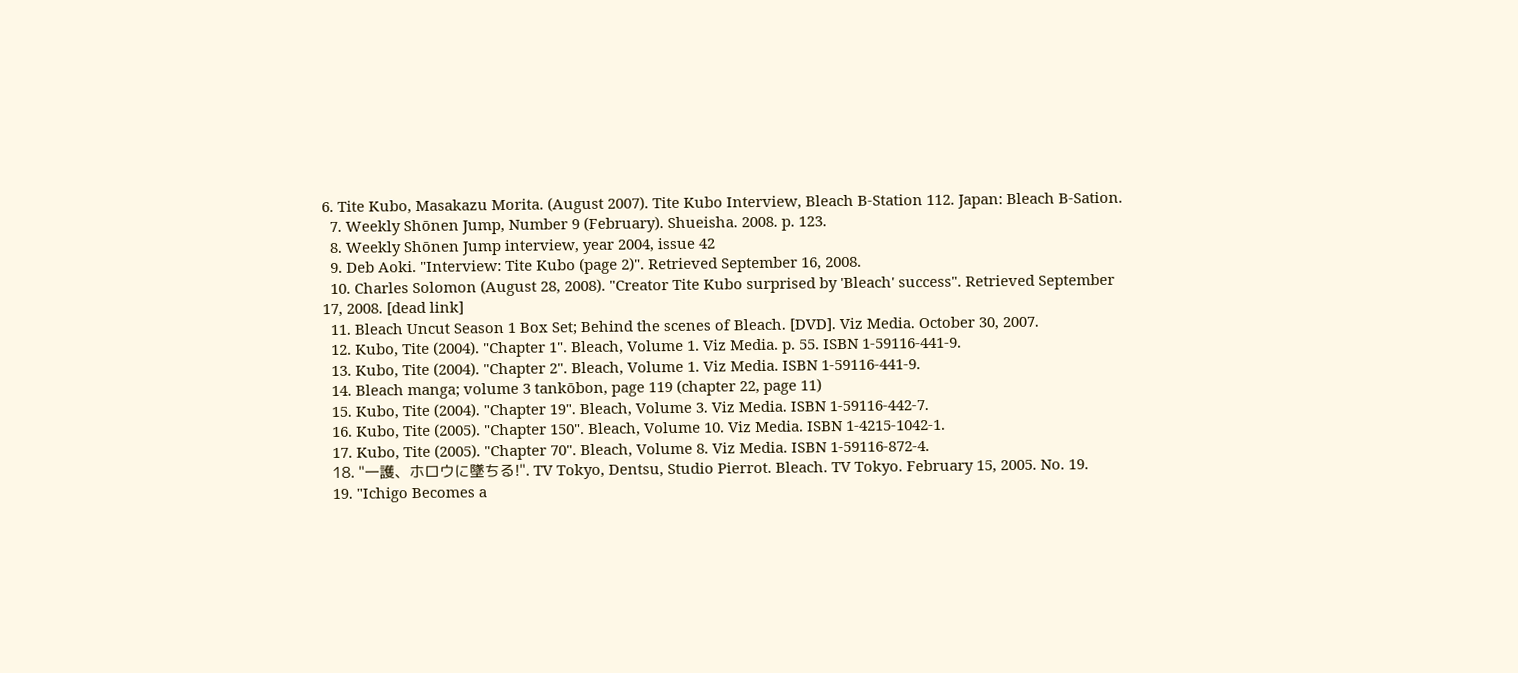6. Tite Kubo, Masakazu Morita. (August 2007). Tite Kubo Interview, Bleach B-Station 112. Japan: Bleach B-Sation.
  7. Weekly Shōnen Jump, Number 9 (February). Shueisha. 2008. p. 123.
  8. Weekly Shōnen Jump interview, year 2004, issue 42
  9. Deb Aoki. "Interview: Tite Kubo (page 2)". Retrieved September 16, 2008.
  10. Charles Solomon (August 28, 2008). "Creator Tite Kubo surprised by 'Bleach' success". Retrieved September 17, 2008. [dead link]
  11. Bleach Uncut Season 1 Box Set; Behind the scenes of Bleach. [DVD]. Viz Media. October 30, 2007.
  12. Kubo, Tite (2004). "Chapter 1". Bleach, Volume 1. Viz Media. p. 55. ISBN 1-59116-441-9.
  13. Kubo, Tite (2004). "Chapter 2". Bleach, Volume 1. Viz Media. ISBN 1-59116-441-9.
  14. Bleach manga; volume 3 tankōbon, page 119 (chapter 22, page 11)
  15. Kubo, Tite (2004). "Chapter 19". Bleach, Volume 3. Viz Media. ISBN 1-59116-442-7.
  16. Kubo, Tite (2005). "Chapter 150". Bleach, Volume 10. Viz Media. ISBN 1-4215-1042-1.
  17. Kubo, Tite (2005). "Chapter 70". Bleach, Volume 8. Viz Media. ISBN 1-59116-872-4.
  18. "一護、ホロウに墜ちる!". TV Tokyo, Dentsu, Studio Pierrot. Bleach. TV Tokyo. February 15, 2005. No. 19.
  19. "Ichigo Becomes a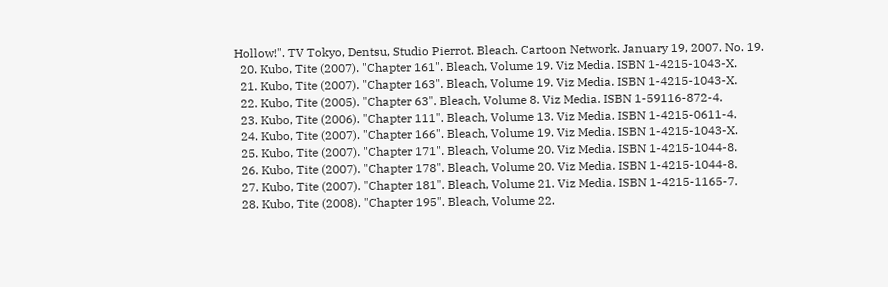Hollow!". TV Tokyo, Dentsu, Studio Pierrot. Bleach. Cartoon Network. January 19, 2007. No. 19.
  20. Kubo, Tite (2007). "Chapter 161". Bleach, Volume 19. Viz Media. ISBN 1-4215-1043-X.
  21. Kubo, Tite (2007). "Chapter 163". Bleach, Volume 19. Viz Media. ISBN 1-4215-1043-X.
  22. Kubo, Tite (2005). "Chapter 63". Bleach, Volume 8. Viz Media. ISBN 1-59116-872-4.
  23. Kubo, Tite (2006). "Chapter 111". Bleach, Volume 13. Viz Media. ISBN 1-4215-0611-4.
  24. Kubo, Tite (2007). "Chapter 166". Bleach, Volume 19. Viz Media. ISBN 1-4215-1043-X.
  25. Kubo, Tite (2007). "Chapter 171". Bleach, Volume 20. Viz Media. ISBN 1-4215-1044-8.
  26. Kubo, Tite (2007). "Chapter 178". Bleach, Volume 20. Viz Media. ISBN 1-4215-1044-8.
  27. Kubo, Tite (2007). "Chapter 181". Bleach, Volume 21. Viz Media. ISBN 1-4215-1165-7.
  28. Kubo, Tite (2008). "Chapter 195". Bleach, Volume 22.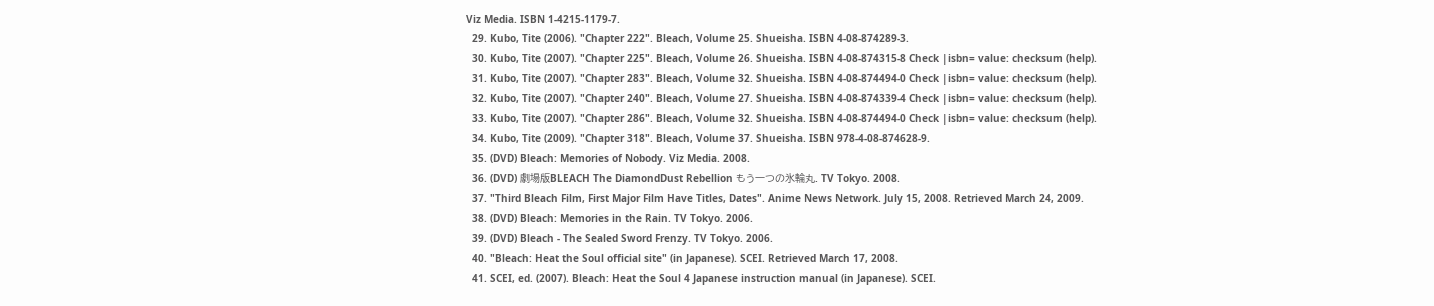Viz Media. ISBN 1-4215-1179-7.
  29. Kubo, Tite (2006). "Chapter 222". Bleach, Volume 25. Shueisha. ISBN 4-08-874289-3.
  30. Kubo, Tite (2007). "Chapter 225". Bleach, Volume 26. Shueisha. ISBN 4-08-874315-8 Check |isbn= value: checksum (help).
  31. Kubo, Tite (2007). "Chapter 283". Bleach, Volume 32. Shueisha. ISBN 4-08-874494-0 Check |isbn= value: checksum (help).
  32. Kubo, Tite (2007). "Chapter 240". Bleach, Volume 27. Shueisha. ISBN 4-08-874339-4 Check |isbn= value: checksum (help).
  33. Kubo, Tite (2007). "Chapter 286". Bleach, Volume 32. Shueisha. ISBN 4-08-874494-0 Check |isbn= value: checksum (help).
  34. Kubo, Tite (2009). "Chapter 318". Bleach, Volume 37. Shueisha. ISBN 978-4-08-874628-9.
  35. (DVD) Bleach: Memories of Nobody. Viz Media. 2008.
  36. (DVD) 劇場版BLEACH The DiamondDust Rebellion もう一つの氷輪丸. TV Tokyo. 2008.
  37. "Third Bleach Film, First Major Film Have Titles, Dates". Anime News Network. July 15, 2008. Retrieved March 24, 2009.
  38. (DVD) Bleach: Memories in the Rain. TV Tokyo. 2006.
  39. (DVD) Bleach - The Sealed Sword Frenzy. TV Tokyo. 2006.
  40. "Bleach: Heat the Soul official site" (in Japanese). SCEI. Retrieved March 17, 2008.
  41. SCEI, ed. (2007). Bleach: Heat the Soul 4 Japanese instruction manual (in Japanese). SCEI.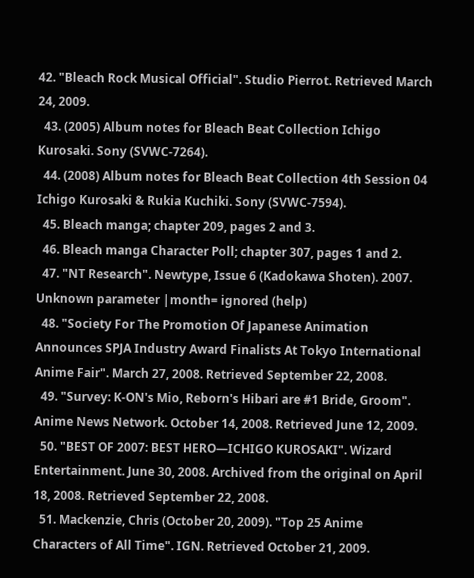42. "Bleach Rock Musical Official". Studio Pierrot. Retrieved March 24, 2009.
  43. (2005) Album notes for Bleach Beat Collection Ichigo Kurosaki. Sony (SVWC-7264).
  44. (2008) Album notes for Bleach Beat Collection 4th Session 04 Ichigo Kurosaki & Rukia Kuchiki. Sony (SVWC-7594).
  45. Bleach manga; chapter 209, pages 2 and 3.
  46. Bleach manga Character Poll; chapter 307, pages 1 and 2.
  47. "NT Research". Newtype, Issue 6 (Kadokawa Shoten). 2007.  Unknown parameter |month= ignored (help)
  48. "Society For The Promotion Of Japanese Animation Announces SPJA Industry Award Finalists At Tokyo International Anime Fair". March 27, 2008. Retrieved September 22, 2008.
  49. "Survey: K-ON's Mio, Reborn's Hibari are #1 Bride, Groom". Anime News Network. October 14, 2008. Retrieved June 12, 2009.
  50. "BEST OF 2007: BEST HERO—ICHIGO KUROSAKI". Wizard Entertainment. June 30, 2008. Archived from the original on April 18, 2008. Retrieved September 22, 2008.
  51. Mackenzie, Chris (October 20, 2009). "Top 25 Anime Characters of All Time". IGN. Retrieved October 21, 2009.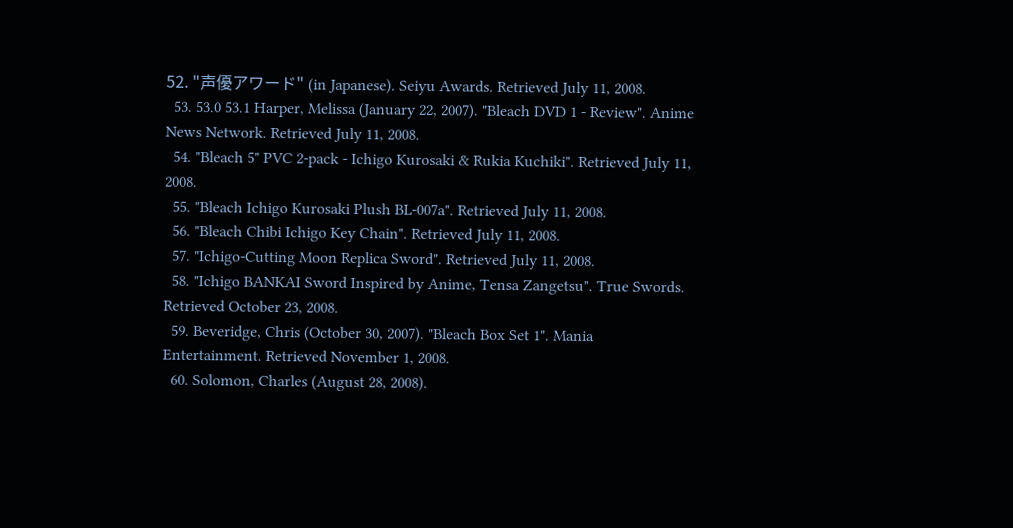52. "声優アワード" (in Japanese). Seiyu Awards. Retrieved July 11, 2008.
  53. 53.0 53.1 Harper, Melissa (January 22, 2007). "Bleach DVD 1 - Review". Anime News Network. Retrieved July 11, 2008.
  54. "Bleach 5" PVC 2-pack - Ichigo Kurosaki & Rukia Kuchiki". Retrieved July 11, 2008.
  55. "Bleach Ichigo Kurosaki Plush BL-007a". Retrieved July 11, 2008.
  56. "Bleach Chibi Ichigo Key Chain". Retrieved July 11, 2008.
  57. "Ichigo-Cutting Moon Replica Sword". Retrieved July 11, 2008.
  58. "Ichigo BANKAI Sword Inspired by Anime, Tensa Zangetsu". True Swords. Retrieved October 23, 2008.
  59. Beveridge, Chris (October 30, 2007). "Bleach Box Set 1". Mania Entertainment. Retrieved November 1, 2008.
  60. Solomon, Charles (August 28, 2008).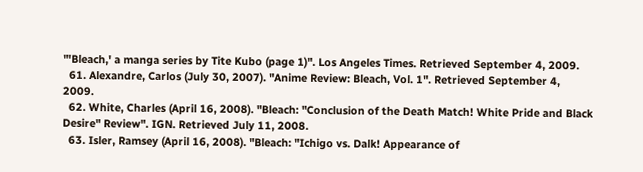"'Bleach,' a manga series by Tite Kubo (page 1)". Los Angeles Times. Retrieved September 4, 2009.
  61. Alexandre, Carlos (July 30, 2007). "Anime Review: Bleach, Vol. 1". Retrieved September 4, 2009.
  62. White, Charles (April 16, 2008). "Bleach: "Conclusion of the Death Match! White Pride and Black Desire" Review". IGN. Retrieved July 11, 2008.
  63. Isler, Ramsey (April 16, 2008). "Bleach: "Ichigo vs. Dalk! Appearance of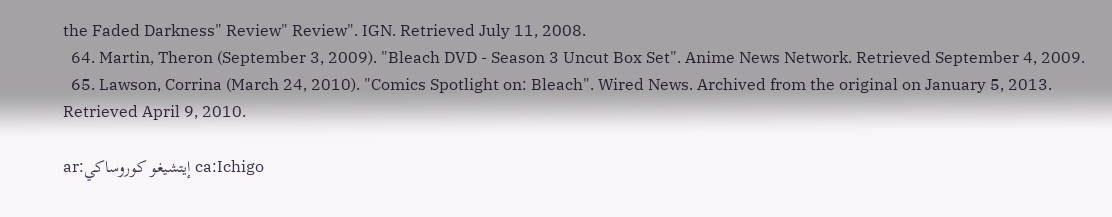the Faded Darkness" Review" Review". IGN. Retrieved July 11, 2008.
  64. Martin, Theron (September 3, 2009). "Bleach DVD - Season 3 Uncut Box Set". Anime News Network. Retrieved September 4, 2009.
  65. Lawson, Corrina (March 24, 2010). "Comics Spotlight on: Bleach". Wired News. Archived from the original on January 5, 2013. Retrieved April 9, 2010.

ar:إيتشيغو كوروساكي ca:Ichigo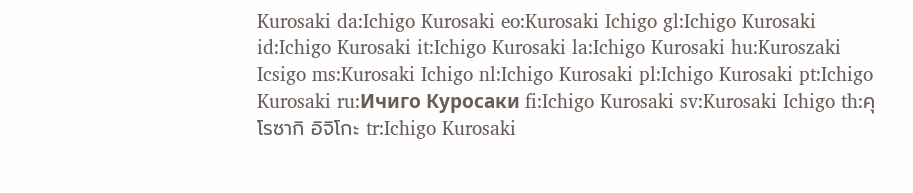Kurosaki da:Ichigo Kurosaki eo:Kurosaki Ichigo gl:Ichigo Kurosaki id:Ichigo Kurosaki it:Ichigo Kurosaki la:Ichigo Kurosaki hu:Kuroszaki Icsigo ms:Kurosaki Ichigo nl:Ichigo Kurosaki pl:Ichigo Kurosaki pt:Ichigo Kurosaki ru:Ичиго Куросаки fi:Ichigo Kurosaki sv:Kurosaki Ichigo th:คุโรซากิ อิจิโกะ tr:Ichigo Kurosaki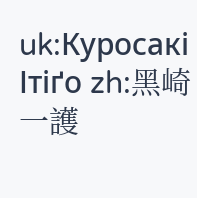uk:Куросакі Ітіґо zh:黑崎一護